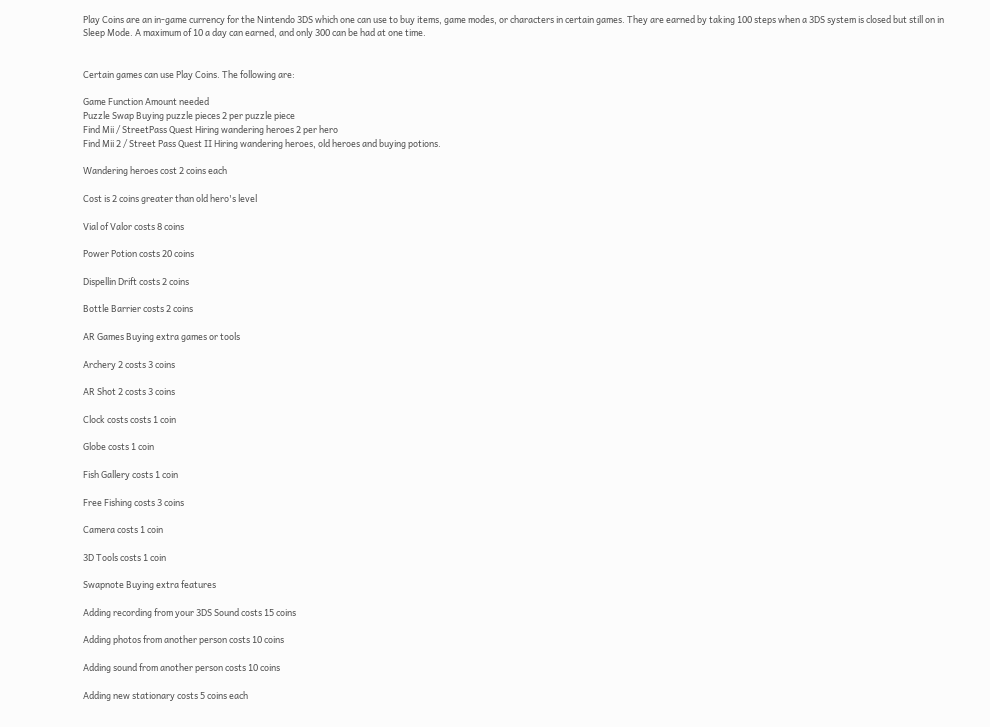Play Coins are an in-game currency for the Nintendo 3DS which one can use to buy items, game modes, or characters in certain games. They are earned by taking 100 steps when a 3DS system is closed but still on in Sleep Mode. A maximum of 10 a day can earned, and only 300 can be had at one time.


Certain games can use Play Coins. The following are:

Game Function Amount needed
Puzzle Swap Buying puzzle pieces 2 per puzzle piece
Find Mii / StreetPass Quest Hiring wandering heroes 2 per hero
Find Mii 2 / Street Pass Quest II Hiring wandering heroes, old heroes and buying potions.

Wandering heroes cost 2 coins each

Cost is 2 coins greater than old hero's level

Vial of Valor costs 8 coins

Power Potion costs 20 coins

Dispellin Drift costs 2 coins

Bottle Barrier costs 2 coins

AR Games Buying extra games or tools

Archery 2 costs 3 coins

AR Shot 2 costs 3 coins

Clock costs costs 1 coin

Globe costs 1 coin

Fish Gallery costs 1 coin

Free Fishing costs 3 coins

Camera costs 1 coin

3D Tools costs 1 coin

Swapnote Buying extra features

Adding recording from your 3DS Sound costs 15 coins

Adding photos from another person costs 10 coins

Adding sound from another person costs 10 coins

Adding new stationary costs 5 coins each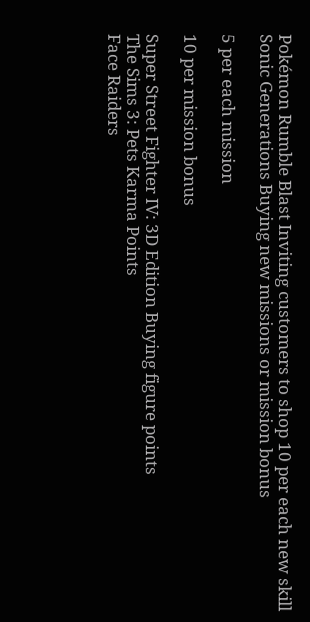Pokémon Rumble Blast Inviting customers to shop 10 per each new skill
Sonic Generations Buying new missions or mission bonus

5 per each mission

10 per mission bonus

Super Street Fighter IV: 3D Edition Buying figure points
The Sims 3: Pets Karma Points
Face Raiders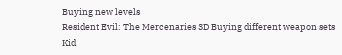Buying new levels
Resident Evil: The Mercenaries 3D Buying different weapon sets
Kid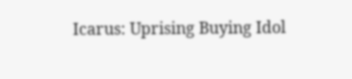Icarus: Uprising Buying Idol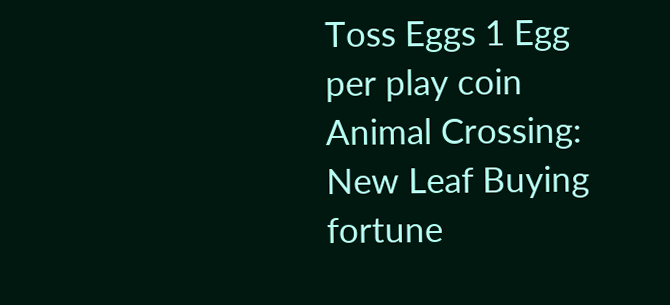Toss Eggs 1 Egg per play coin
Animal Crossing: New Leaf Buying fortune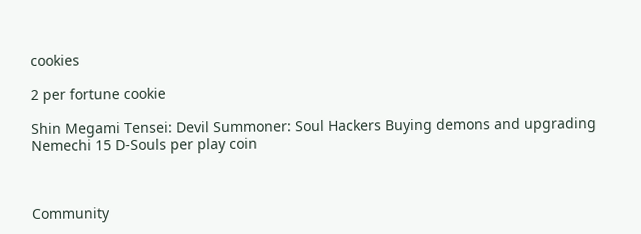cookies

2 per fortune cookie

Shin Megami Tensei: Devil Summoner: Soul Hackers Buying demons and upgrading Nemechi 15 D-Souls per play coin



Community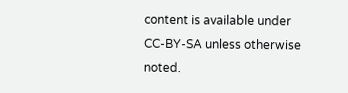content is available under CC-BY-SA unless otherwise noted.